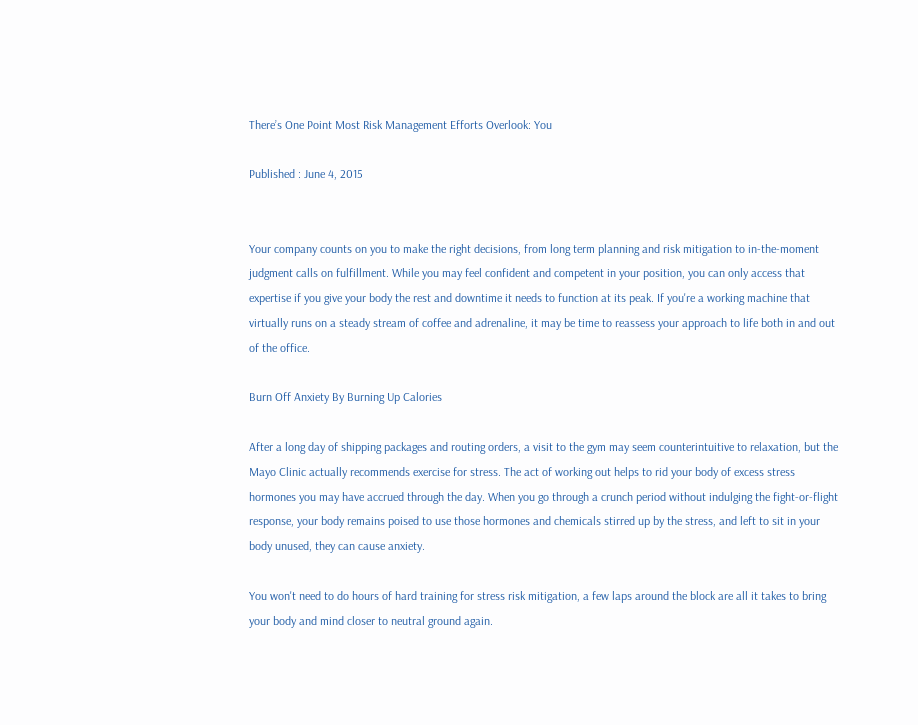There’s One Point Most Risk Management Efforts Overlook: You

Published : June 4, 2015


Your company counts on you to make the right decisions, from long term planning and risk mitigation to in-the-moment judgment calls on fulfillment. While you may feel confident and competent in your position, you can only access that expertise if you give your body the rest and downtime it needs to function at its peak. If you're a working machine that virtually runs on a steady stream of coffee and adrenaline, it may be time to reassess your approach to life both in and out of the office.

Burn Off Anxiety By Burning Up Calories

After a long day of shipping packages and routing orders, a visit to the gym may seem counterintuitive to relaxation, but the Mayo Clinic actually recommends exercise for stress. The act of working out helps to rid your body of excess stress hormones you may have accrued through the day. When you go through a crunch period without indulging the fight-or-flight response, your body remains poised to use those hormones and chemicals stirred up by the stress, and left to sit in your body unused, they can cause anxiety.

You won't need to do hours of hard training for stress risk mitigation, a few laps around the block are all it takes to bring your body and mind closer to neutral ground again.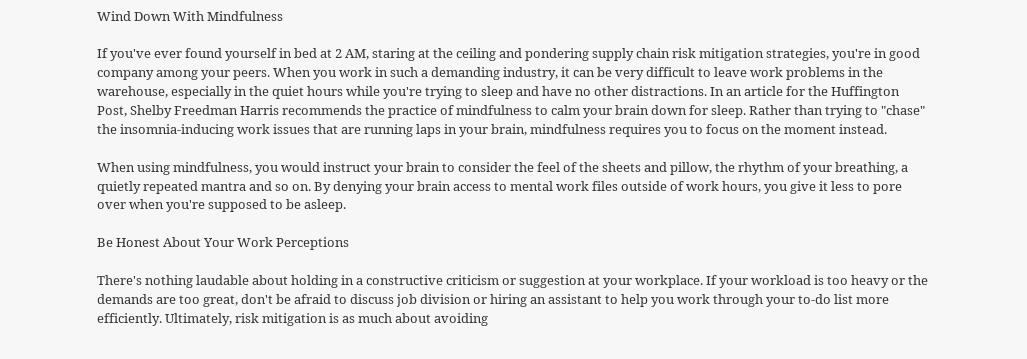Wind Down With Mindfulness

If you've ever found yourself in bed at 2 AM, staring at the ceiling and pondering supply chain risk mitigation strategies, you're in good company among your peers. When you work in such a demanding industry, it can be very difficult to leave work problems in the warehouse, especially in the quiet hours while you're trying to sleep and have no other distractions. In an article for the Huffington Post, Shelby Freedman Harris recommends the practice of mindfulness to calm your brain down for sleep. Rather than trying to "chase" the insomnia-inducing work issues that are running laps in your brain, mindfulness requires you to focus on the moment instead.

When using mindfulness, you would instruct your brain to consider the feel of the sheets and pillow, the rhythm of your breathing, a quietly repeated mantra and so on. By denying your brain access to mental work files outside of work hours, you give it less to pore over when you're supposed to be asleep.

Be Honest About Your Work Perceptions

There's nothing laudable about holding in a constructive criticism or suggestion at your workplace. If your workload is too heavy or the demands are too great, don't be afraid to discuss job division or hiring an assistant to help you work through your to-do list more efficiently. Ultimately, risk mitigation is as much about avoiding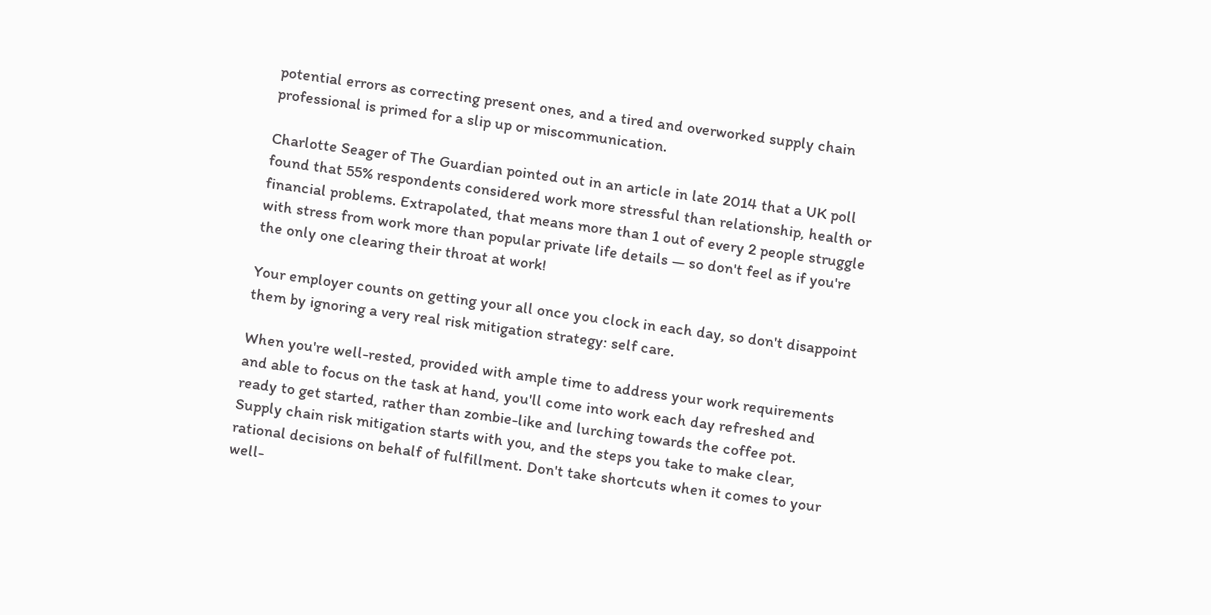potential errors as correcting present ones, and a tired and overworked supply chain professional is primed for a slip up or miscommunication.

Charlotte Seager of The Guardian pointed out in an article in late 2014 that a UK poll found that 55% respondents considered work more stressful than relationship, health or financial problems. Extrapolated, that means more than 1 out of every 2 people struggle with stress from work more than popular private life details — so don't feel as if you're the only one clearing their throat at work!

Your employer counts on getting your all once you clock in each day, so don't disappoint them by ignoring a very real risk mitigation strategy: self care.

When you're well-rested, provided with ample time to address your work requirements and able to focus on the task at hand, you'll come into work each day refreshed and ready to get started, rather than zombie-like and lurching towards the coffee pot. Supply chain risk mitigation starts with you, and the steps you take to make clear, rational decisions on behalf of fulfillment. Don't take shortcuts when it comes to your well-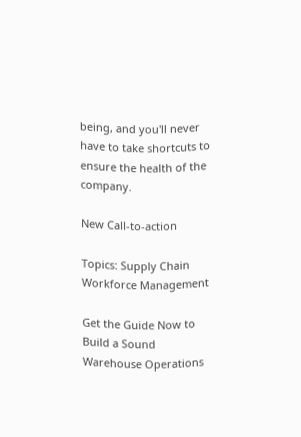being, and you'll never have to take shortcuts to ensure the health of the company.

New Call-to-action

Topics: Supply Chain Workforce Management

Get the Guide Now to Build a Sound Warehouse Operations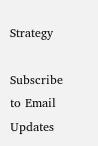Strategy

Subscribe to Email Updates